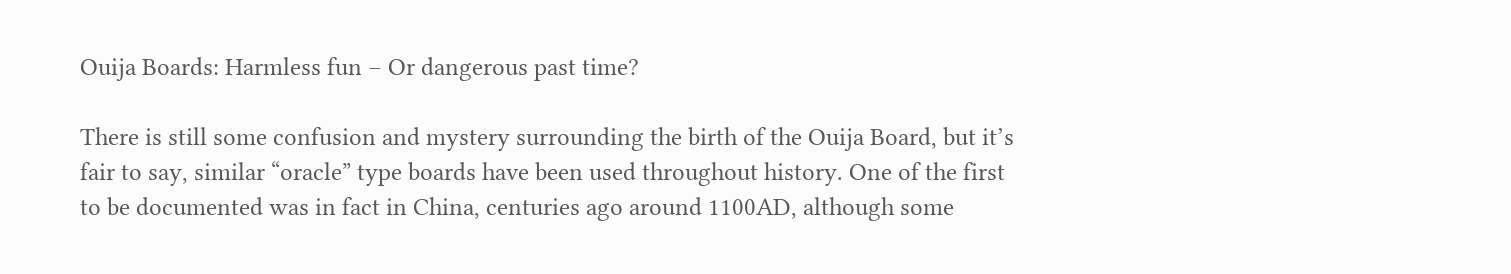Ouija Boards: Harmless fun – Or dangerous past time?

There is still some confusion and mystery surrounding the birth of the Ouija Board, but it’s fair to say, similar “oracle” type boards have been used throughout history. One of the first to be documented was in fact in China, centuries ago around 1100AD, although some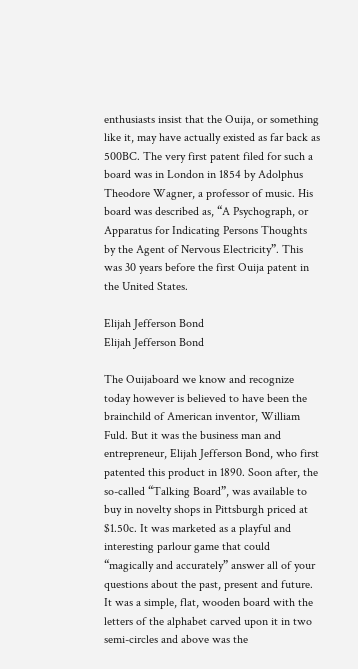enthusiasts insist that the Ouija, or something like it, may have actually existed as far back as 500BC. The very first patent filed for such a board was in London in 1854 by Adolphus Theodore Wagner, a professor of music. His board was described as, “A Psychograph, or Apparatus for Indicating Persons Thoughts by the Agent of Nervous Electricity”. This was 30 years before the first Ouija patent in the United States.

Elijah Jefferson Bond
Elijah Jefferson Bond

The Ouijaboard we know and recognize today however is believed to have been the brainchild of American inventor, William Fuld. But it was the business man and entrepreneur, Elijah Jefferson Bond, who first patented this product in 1890. Soon after, the so-called “Talking Board”, was available to buy in novelty shops in Pittsburgh priced at $1.50c. It was marketed as a playful and interesting parlour game that could “magically and accurately” answer all of your questions about the past, present and future. It was a simple, flat, wooden board with the letters of the alphabet carved upon it in two semi-circles and above was the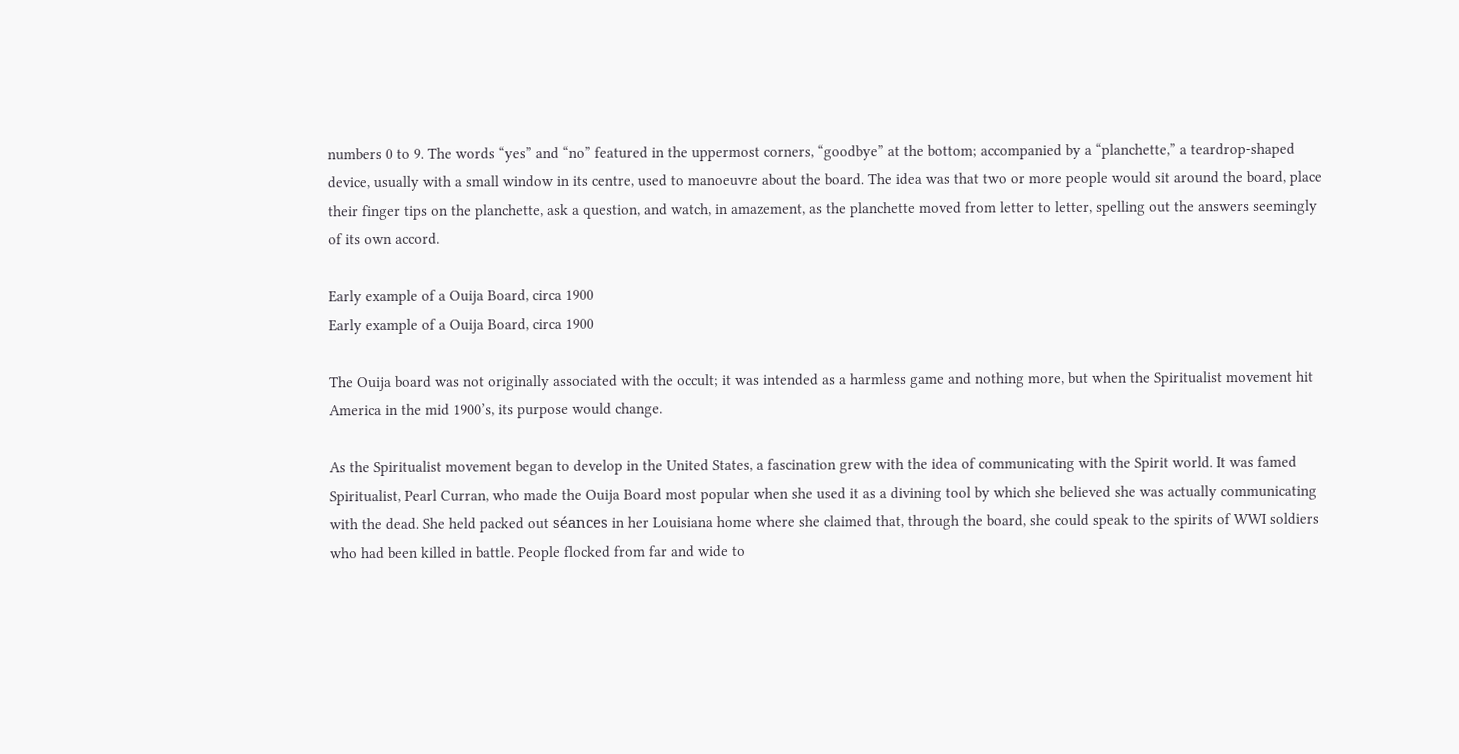numbers 0 to 9. The words “yes” and “no” featured in the uppermost corners, “goodbye” at the bottom; accompanied by a “planchette,” a teardrop-shaped device, usually with a small window in its centre, used to manoeuvre about the board. The idea was that two or more people would sit around the board, place their finger tips on the planchette, ask a question, and watch, in amazement, as the planchette moved from letter to letter, spelling out the answers seemingly of its own accord.

Early example of a Ouija Board, circa 1900
Early example of a Ouija Board, circa 1900

The Ouija board was not originally associated with the occult; it was intended as a harmless game and nothing more, but when the Spiritualist movement hit America in the mid 1900’s, its purpose would change.

As the Spiritualist movement began to develop in the United States, a fascination grew with the idea of communicating with the Spirit world. It was famed Spiritualist, Pearl Curran, who made the Ouija Board most popular when she used it as a divining tool by which she believed she was actually communicating with the dead. She held packed out séances in her Louisiana home where she claimed that, through the board, she could speak to the spirits of WWI soldiers who had been killed in battle. People flocked from far and wide to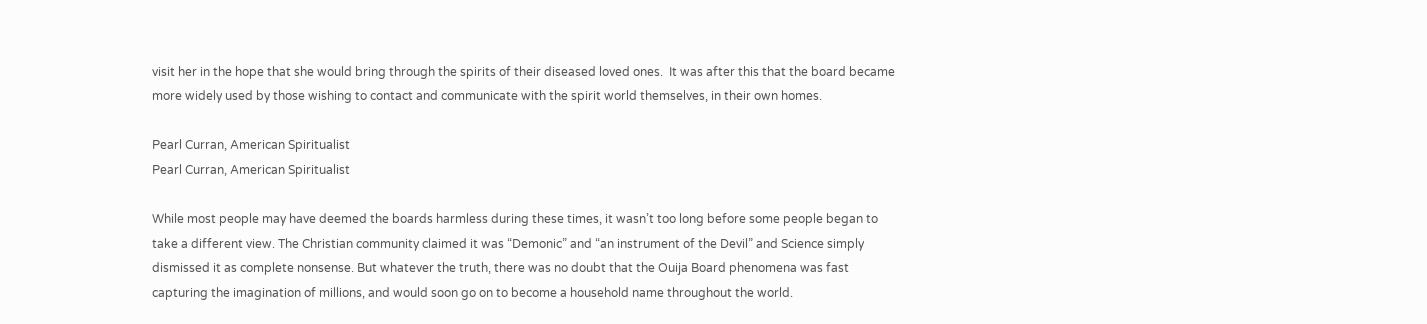visit her in the hope that she would bring through the spirits of their diseased loved ones.  It was after this that the board became more widely used by those wishing to contact and communicate with the spirit world themselves, in their own homes.

Pearl Curran, American Spiritualist
Pearl Curran, American Spiritualist

While most people may have deemed the boards harmless during these times, it wasn’t too long before some people began to take a different view. The Christian community claimed it was “Demonic” and “an instrument of the Devil” and Science simply dismissed it as complete nonsense. But whatever the truth, there was no doubt that the Ouija Board phenomena was fast capturing the imagination of millions, and would soon go on to become a household name throughout the world.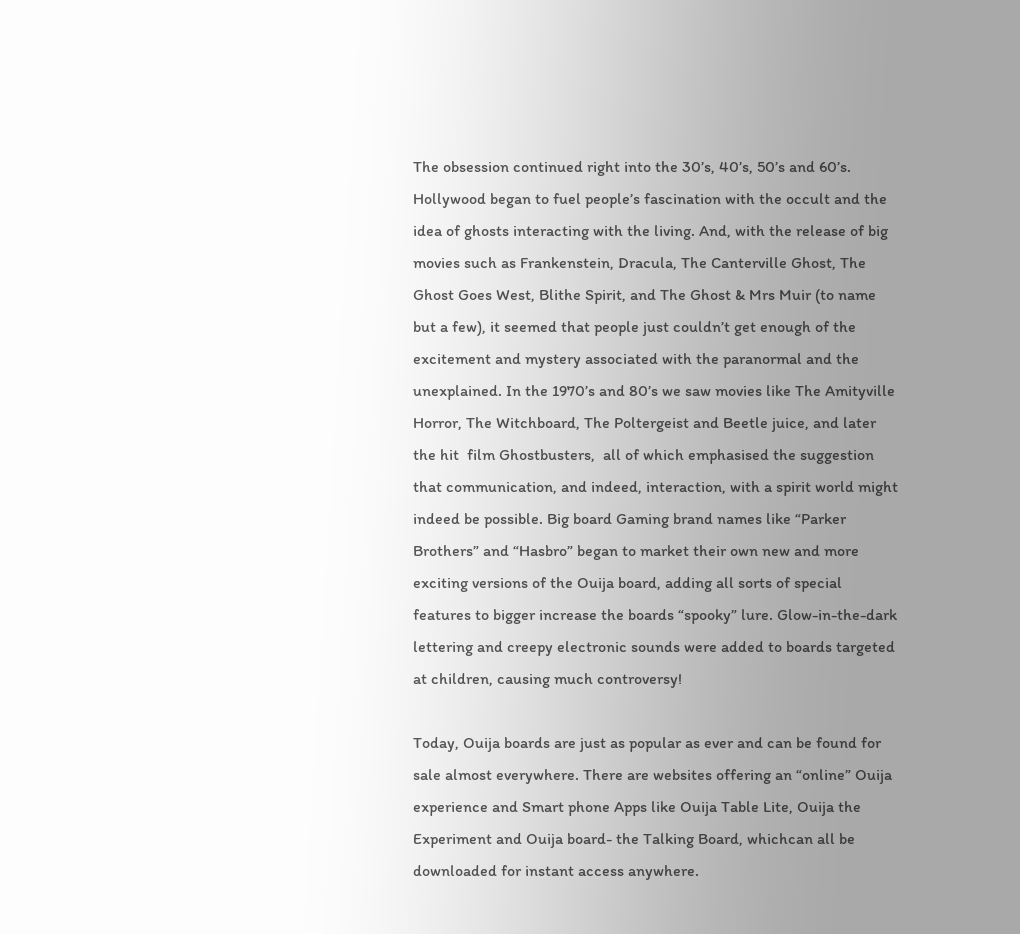The obsession continued right into the 30’s, 40’s, 50’s and 60’s. Hollywood began to fuel people’s fascination with the occult and the idea of ghosts interacting with the living. And, with the release of big movies such as Frankenstein, Dracula, The Canterville Ghost, The Ghost Goes West, Blithe Spirit, and The Ghost & Mrs Muir (to name but a few), it seemed that people just couldn’t get enough of the excitement and mystery associated with the paranormal and the unexplained. In the 1970’s and 80’s we saw movies like The Amityville Horror, The Witchboard, The Poltergeist and Beetle juice, and later the hit  film Ghostbusters,  all of which emphasised the suggestion that communication, and indeed, interaction, with a spirit world might indeed be possible. Big board Gaming brand names like “Parker Brothers” and “Hasbro” began to market their own new and more exciting versions of the Ouija board, adding all sorts of special features to bigger increase the boards “spooky” lure. Glow-in-the-dark lettering and creepy electronic sounds were added to boards targeted at children, causing much controversy!

Today, Ouija boards are just as popular as ever and can be found for sale almost everywhere. There are websites offering an “online” Ouija experience and Smart phone Apps like Ouija Table Lite, Ouija the Experiment and Ouija board- the Talking Board, whichcan all be downloaded for instant access anywhere.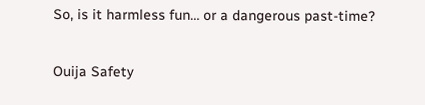So, is it harmless fun… or a dangerous past-time?

Ouija Safety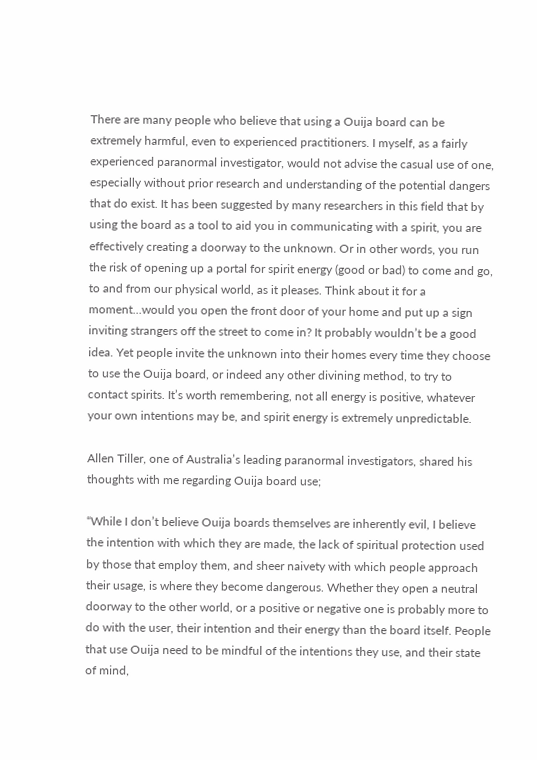There are many people who believe that using a Ouija board can be extremely harmful, even to experienced practitioners. I myself, as a fairly experienced paranormal investigator, would not advise the casual use of one, especially without prior research and understanding of the potential dangers that do exist. It has been suggested by many researchers in this field that by using the board as a tool to aid you in communicating with a spirit, you are effectively creating a doorway to the unknown. Or in other words, you run the risk of opening up a portal for spirit energy (good or bad) to come and go, to and from our physical world, as it pleases. Think about it for a moment…would you open the front door of your home and put up a sign inviting strangers off the street to come in? It probably wouldn’t be a good idea. Yet people invite the unknown into their homes every time they choose to use the Ouija board, or indeed any other divining method, to try to contact spirits. It’s worth remembering, not all energy is positive, whatever your own intentions may be, and spirit energy is extremely unpredictable.

Allen Tiller, one of Australia’s leading paranormal investigators, shared his thoughts with me regarding Ouija board use;

“While I don’t believe Ouija boards themselves are inherently evil, I believe the intention with which they are made, the lack of spiritual protection used by those that employ them, and sheer naivety with which people approach their usage, is where they become dangerous. Whether they open a neutral doorway to the other world, or a positive or negative one is probably more to do with the user, their intention and their energy than the board itself. People that use Ouija need to be mindful of the intentions they use, and their state of mind,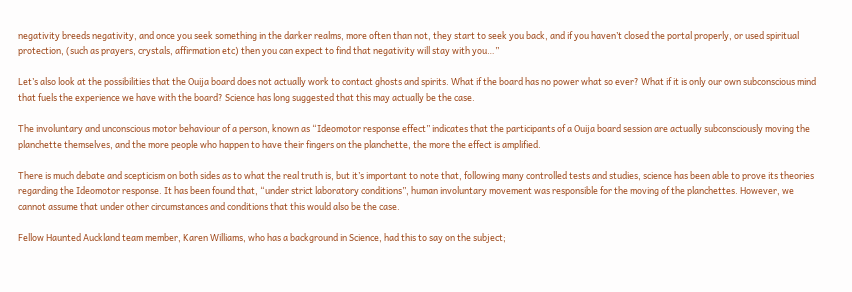negativity breeds negativity, and once you seek something in the darker realms, more often than not, they start to seek you back, and if you haven’t closed the portal properly, or used spiritual protection, (such as prayers, crystals, affirmation etc) then you can expect to find that negativity will stay with you…”

Let’s also look at the possibilities that the Ouija board does not actually work to contact ghosts and spirits. What if the board has no power what so ever? What if it is only our own subconscious mind that fuels the experience we have with the board? Science has long suggested that this may actually be the case.

The involuntary and unconscious motor behaviour of a person, known as “Ideomotor response effect” indicates that the participants of a Ouija board session are actually subconsciously moving the planchette themselves, and the more people who happen to have their fingers on the planchette, the more the effect is amplified.

There is much debate and scepticism on both sides as to what the real truth is, but it’s important to note that, following many controlled tests and studies, science has been able to prove its theories regarding the Ideomotor response. It has been found that, “under strict laboratory conditions”, human involuntary movement was responsible for the moving of the planchettes. However, we cannot assume that under other circumstances and conditions that this would also be the case.

Fellow Haunted Auckland team member, Karen Williams, who has a background in Science, had this to say on the subject;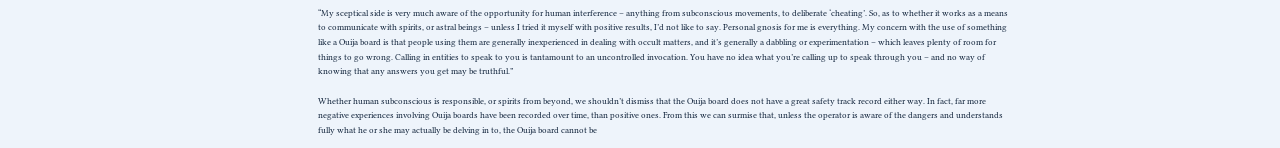“My sceptical side is very much aware of the opportunity for human interference – anything from subconscious movements, to deliberate ‘cheating’. So, as to whether it works as a means to communicate with spirits, or astral beings – unless I tried it myself with positive results, I’d not like to say. Personal gnosis for me is everything. My concern with the use of something like a Ouija board is that people using them are generally inexperienced in dealing with occult matters, and it’s generally a dabbling or experimentation – which leaves plenty of room for things to go wrong. Calling in entities to speak to you is tantamount to an uncontrolled invocation. You have no idea what you’re calling up to speak through you – and no way of knowing that any answers you get may be truthful.”

Whether human subconscious is responsible, or spirits from beyond, we shouldn’t dismiss that the Ouija board does not have a great safety track record either way. In fact, far more negative experiences involving Ouija boards have been recorded over time, than positive ones. From this we can surmise that, unless the operator is aware of the dangers and understands fully what he or she may actually be delving in to, the Ouija board cannot be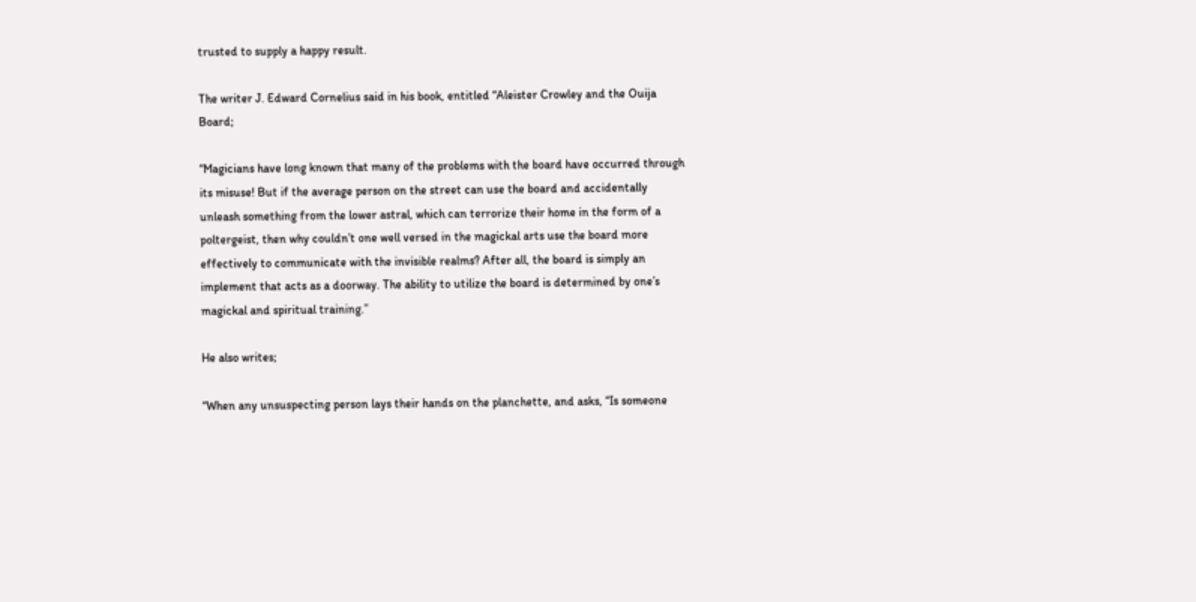trusted to supply a happy result.

The writer J. Edward Cornelius said in his book, entitled “Aleister Crowley and the Ouija Board;

“Magicians have long known that many of the problems with the board have occurred through its misuse! But if the average person on the street can use the board and accidentally unleash something from the lower astral, which can terrorize their home in the form of a poltergeist, then why couldn’t one well versed in the magickal arts use the board more effectively to communicate with the invisible realms? After all, the board is simply an implement that acts as a doorway. The ability to utilize the board is determined by one’s magickal and spiritual training.”

He also writes;

“When any unsuspecting person lays their hands on the planchette, and asks, “Is someone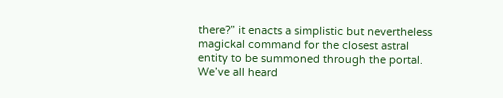there?” it enacts a simplistic but nevertheless magickal command for the closest astral entity to be summoned through the portal. We’ve all heard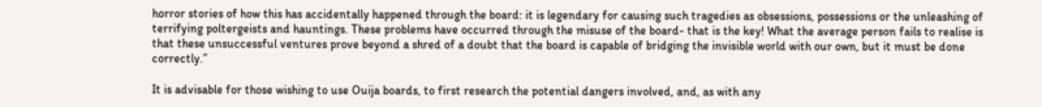horror stories of how this has accidentally happened through the board: it is legendary for causing such tragedies as obsessions, possessions or the unleashing of terrifying poltergeists and hauntings. These problems have occurred through the misuse of the board- that is the key! What the average person fails to realise is that these unsuccessful ventures prove beyond a shred of a doubt that the board is capable of bridging the invisible world with our own, but it must be done correctly.”

It is advisable for those wishing to use Ouija boards, to first research the potential dangers involved, and, as with any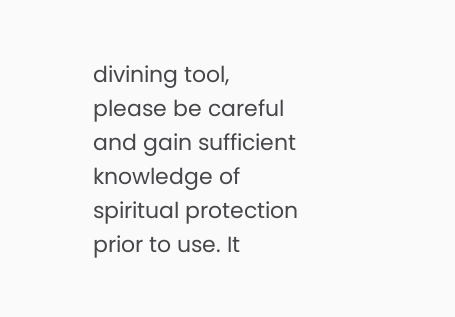divining tool, please be careful and gain sufficient knowledge of spiritual protection prior to use. It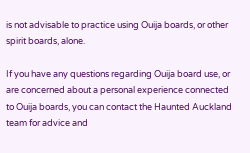is not advisable to practice using Ouija boards, or other spirit boards, alone.

If you have any questions regarding Ouija board use, or are concerned about a personal experience connected to Ouija boards, you can contact the Haunted Auckland team for advice and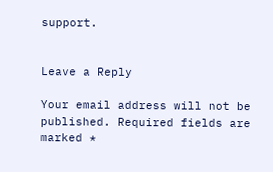support.


Leave a Reply

Your email address will not be published. Required fields are marked *